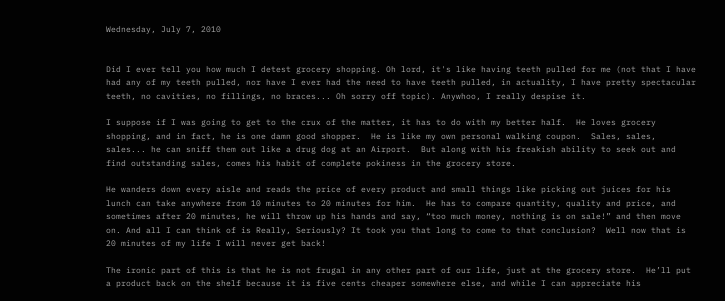Wednesday, July 7, 2010


Did I ever tell you how much I detest grocery shopping. Oh lord, it's like having teeth pulled for me (not that I have had any of my teeth pulled, nor have I ever had the need to have teeth pulled, in actuality, I have pretty spectacular teeth, no cavities, no fillings, no braces... Oh sorry off topic). Anywhoo, I really despise it.

I suppose if I was going to get to the crux of the matter, it has to do with my better half.  He loves grocery shopping, and in fact, he is one damn good shopper.  He is like my own personal walking coupon.  Sales, sales, sales... he can sniff them out like a drug dog at an Airport.  But along with his freakish ability to seek out and find outstanding sales, comes his habit of complete pokiness in the grocery store.

He wanders down every aisle and reads the price of every product and small things like picking out juices for his lunch can take anywhere from 10 minutes to 20 minutes for him.  He has to compare quantity, quality and price, and sometimes after 20 minutes, he will throw up his hands and say, “too much money, nothing is on sale!” and then move on. And all I can think of is Really, Seriously? It took you that long to come to that conclusion?  Well now that is 20 minutes of my life I will never get back!

The ironic part of this is that he is not frugal in any other part of our life, just at the grocery store.  He’ll put a product back on the shelf because it is five cents cheaper somewhere else, and while I can appreciate his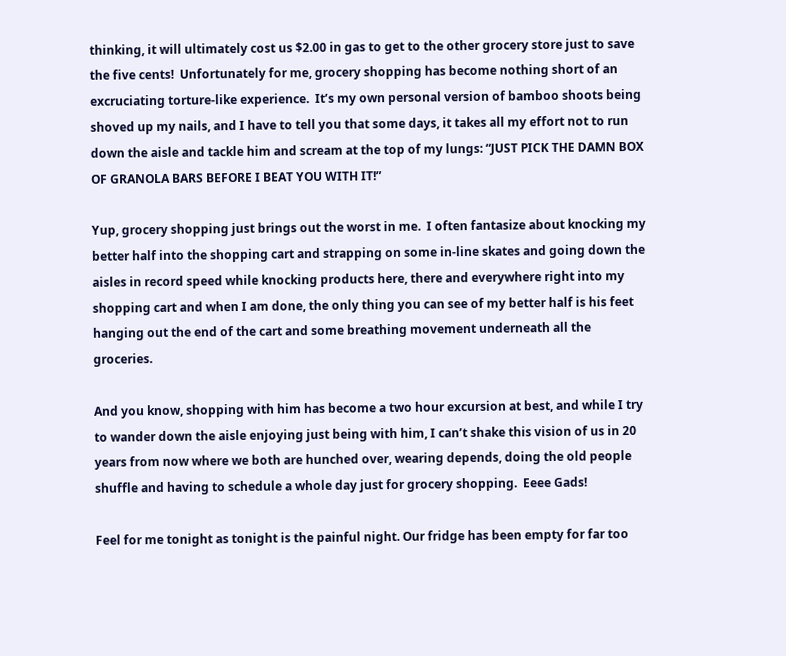thinking, it will ultimately cost us $2.00 in gas to get to the other grocery store just to save the five cents!  Unfortunately for me, grocery shopping has become nothing short of an excruciating torture-like experience.  It’s my own personal version of bamboo shoots being shoved up my nails, and I have to tell you that some days, it takes all my effort not to run down the aisle and tackle him and scream at the top of my lungs: “JUST PICK THE DAMN BOX OF GRANOLA BARS BEFORE I BEAT YOU WITH IT!”

Yup, grocery shopping just brings out the worst in me.  I often fantasize about knocking my better half into the shopping cart and strapping on some in-line skates and going down the aisles in record speed while knocking products here, there and everywhere right into my shopping cart and when I am done, the only thing you can see of my better half is his feet hanging out the end of the cart and some breathing movement underneath all the groceries.

And you know, shopping with him has become a two hour excursion at best, and while I try to wander down the aisle enjoying just being with him, I can’t shake this vision of us in 20 years from now where we both are hunched over, wearing depends, doing the old people shuffle and having to schedule a whole day just for grocery shopping.  Eeee Gads!

Feel for me tonight as tonight is the painful night. Our fridge has been empty for far too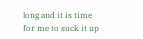long and it is time for me to suck it up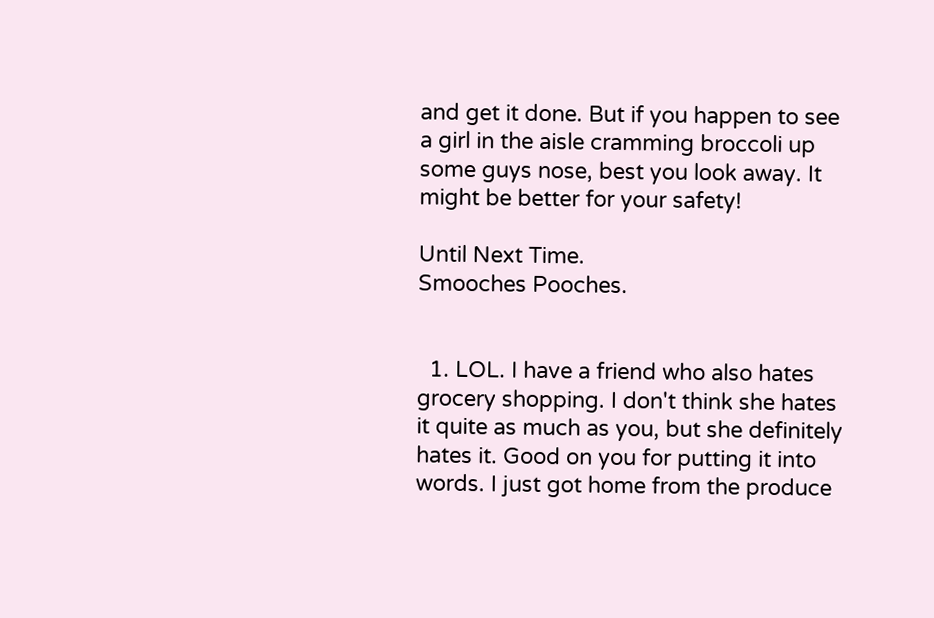and get it done. But if you happen to see a girl in the aisle cramming broccoli up some guys nose, best you look away. It might be better for your safety!

Until Next Time.
Smooches Pooches.


  1. LOL. I have a friend who also hates grocery shopping. I don't think she hates it quite as much as you, but she definitely hates it. Good on you for putting it into words. I just got home from the produce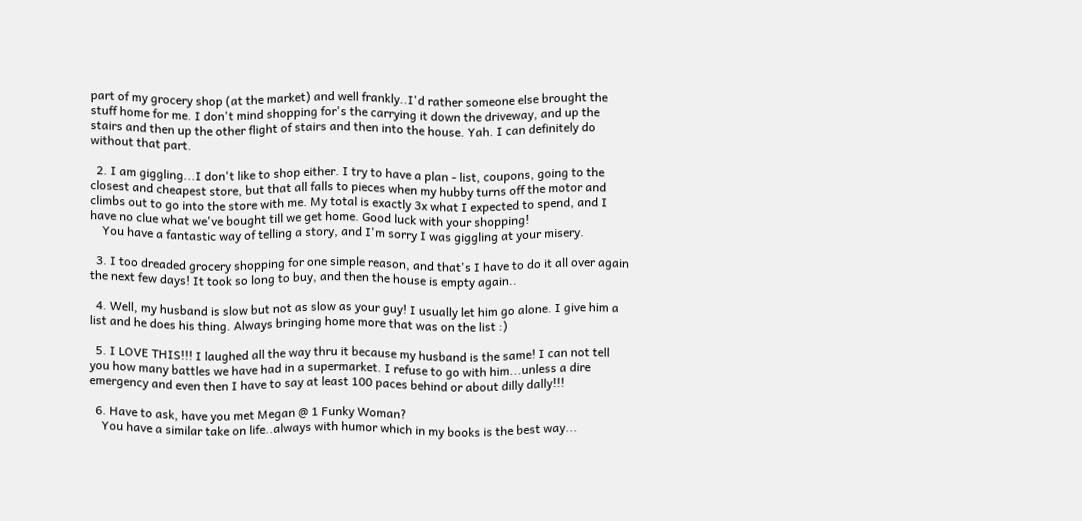part of my grocery shop (at the market) and well frankly..I'd rather someone else brought the stuff home for me. I don't mind shopping for's the carrying it down the driveway, and up the stairs and then up the other flight of stairs and then into the house. Yah. I can definitely do without that part.

  2. I am giggling...I don't like to shop either. I try to have a plan - list, coupons, going to the closest and cheapest store, but that all falls to pieces when my hubby turns off the motor and climbs out to go into the store with me. My total is exactly 3x what I expected to spend, and I have no clue what we've bought till we get home. Good luck with your shopping!
    You have a fantastic way of telling a story, and I'm sorry I was giggling at your misery.

  3. I too dreaded grocery shopping for one simple reason, and that's I have to do it all over again the next few days! It took so long to buy, and then the house is empty again..

  4. Well, my husband is slow but not as slow as your guy! I usually let him go alone. I give him a list and he does his thing. Always bringing home more that was on the list :)

  5. I LOVE THIS!!! I laughed all the way thru it because my husband is the same! I can not tell you how many battles we have had in a supermarket. I refuse to go with him...unless a dire emergency and even then I have to say at least 100 paces behind or about dilly dally!!!

  6. Have to ask, have you met Megan @ 1 Funky Woman?
    You have a similar take on life..always with humor which in my books is the best way...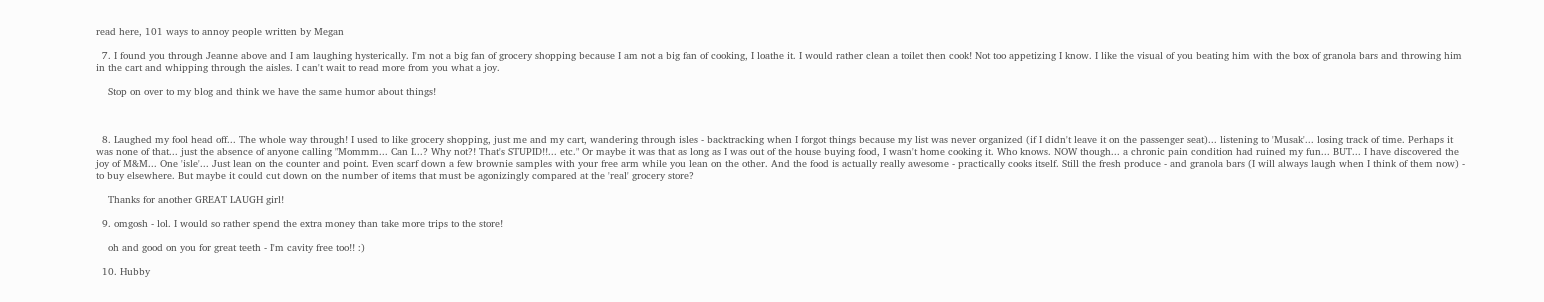read here, 101 ways to annoy people written by Megan

  7. I found you through Jeanne above and I am laughing hysterically. I'm not a big fan of grocery shopping because I am not a big fan of cooking, I loathe it. I would rather clean a toilet then cook! Not too appetizing I know. I like the visual of you beating him with the box of granola bars and throwing him in the cart and whipping through the aisles. I can't wait to read more from you what a joy.

    Stop on over to my blog and think we have the same humor about things!



  8. Laughed my fool head off... The whole way through! I used to like grocery shopping, just me and my cart, wandering through isles - backtracking when I forgot things because my list was never organized (if I didn't leave it on the passenger seat)... listening to 'Musak'... losing track of time. Perhaps it was none of that... just the absence of anyone calling "Mommm... Can I...? Why not?! That's STUPID!!... etc." Or maybe it was that as long as I was out of the house buying food, I wasn't home cooking it. Who knows. NOW though... a chronic pain condition had ruined my fun... BUT... I have discovered the joy of M&M... One 'isle'... Just lean on the counter and point. Even scarf down a few brownie samples with your free arm while you lean on the other. And the food is actually really awesome - practically cooks itself. Still the fresh produce - and granola bars (I will always laugh when I think of them now) - to buy elsewhere. But maybe it could cut down on the number of items that must be agonizingly compared at the 'real' grocery store?

    Thanks for another GREAT LAUGH girl!

  9. omgosh - lol. I would so rather spend the extra money than take more trips to the store!

    oh and good on you for great teeth - I'm cavity free too!! :)

  10. Hubby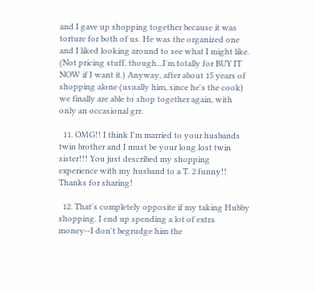and I gave up shopping together because it was torture for both of us. He was the organized one and I liked looking around to see what I might like. (Not pricing stuff, though...I'm totally for BUY IT NOW if I want it.) Anyway, after about 15 years of shopping alone (usually him, since he's the cook) we finally are able to shop together again, with only an occasional grr.

  11. OMG!! I think I'm married to your husbands twin brother and I must be your long lost twin sister!!! You just described my shopping experience with my husband to a T. 2 funny!! Thanks for sharing!

  12. That's completely opposite if my taking Hubby shopping. I end up spending a lot of extra money--I don't begrudge him the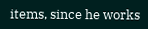items, since he works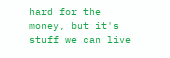hard for the money, but it's stuff we can live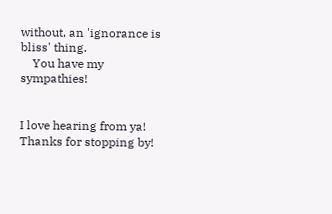without, an 'ignorance is bliss' thing.
    You have my sympathies!


I love hearing from ya! Thanks for stopping by!